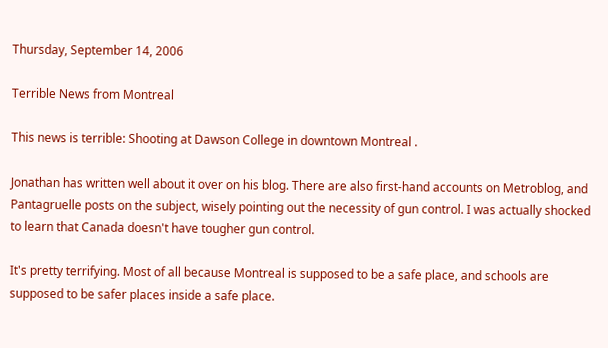Thursday, September 14, 2006

Terrible News from Montreal

This news is terrible: Shooting at Dawson College in downtown Montreal .

Jonathan has written well about it over on his blog. There are also first-hand accounts on Metroblog, and Pantagruelle posts on the subject, wisely pointing out the necessity of gun control. I was actually shocked to learn that Canada doesn't have tougher gun control.

It's pretty terrifying. Most of all because Montreal is supposed to be a safe place, and schools are supposed to be safer places inside a safe place.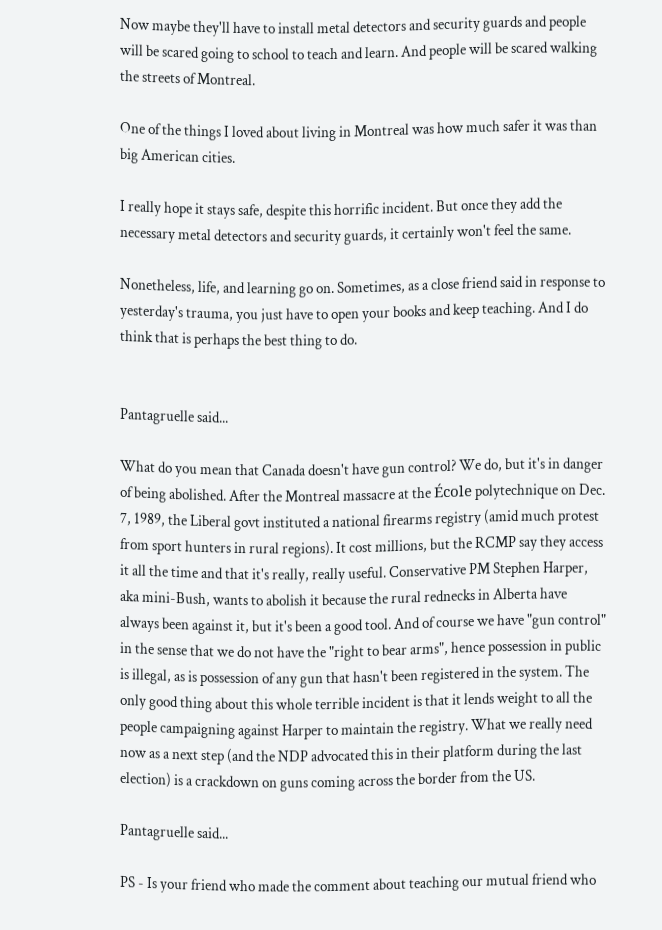Now maybe they'll have to install metal detectors and security guards and people will be scared going to school to teach and learn. And people will be scared walking the streets of Montreal.

One of the things I loved about living in Montreal was how much safer it was than big American cities.

I really hope it stays safe, despite this horrific incident. But once they add the necessary metal detectors and security guards, it certainly won't feel the same.

Nonetheless, life, and learning go on. Sometimes, as a close friend said in response to yesterday's trauma, you just have to open your books and keep teaching. And I do think that is perhaps the best thing to do.


Pantagruelle said...

What do you mean that Canada doesn't have gun control? We do, but it's in danger of being abolished. After the Montreal massacre at the École polytechnique on Dec. 7, 1989, the Liberal govt instituted a national firearms registry (amid much protest from sport hunters in rural regions). It cost millions, but the RCMP say they access it all the time and that it's really, really useful. Conservative PM Stephen Harper, aka mini-Bush, wants to abolish it because the rural rednecks in Alberta have always been against it, but it's been a good tool. And of course we have "gun control" in the sense that we do not have the "right to bear arms", hence possession in public is illegal, as is possession of any gun that hasn't been registered in the system. The only good thing about this whole terrible incident is that it lends weight to all the people campaigning against Harper to maintain the registry. What we really need now as a next step (and the NDP advocated this in their platform during the last election) is a crackdown on guns coming across the border from the US.

Pantagruelle said...

PS - Is your friend who made the comment about teaching our mutual friend who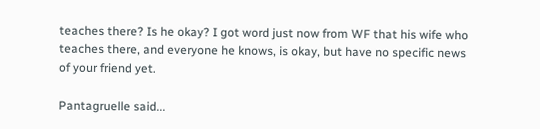teaches there? Is he okay? I got word just now from WF that his wife who teaches there, and everyone he knows, is okay, but have no specific news of your friend yet.

Pantagruelle said...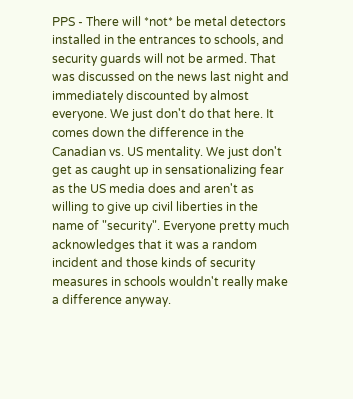PPS - There will *not* be metal detectors installed in the entrances to schools, and security guards will not be armed. That was discussed on the news last night and immediately discounted by almost everyone. We just don't do that here. It comes down the difference in the Canadian vs. US mentality. We just don't get as caught up in sensationalizing fear as the US media does and aren't as willing to give up civil liberties in the name of "security". Everyone pretty much acknowledges that it was a random incident and those kinds of security measures in schools wouldn't really make a difference anyway.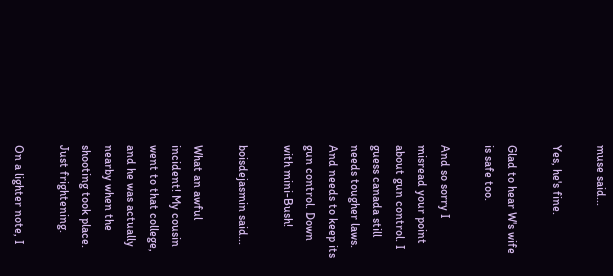muse said...

Yes, he's fine.

Glad to hear W's wife is safe too.

And so sorry I misread your point about gun control. I guess canada still needs tougher laws. And needs to keep its gun control. Down with mini-Bush!

boisdejasmin said...

What an awful incident! My cousin went to that college, and he was actually nearby when the shooting took place. Just frightening.

On a lighter note, I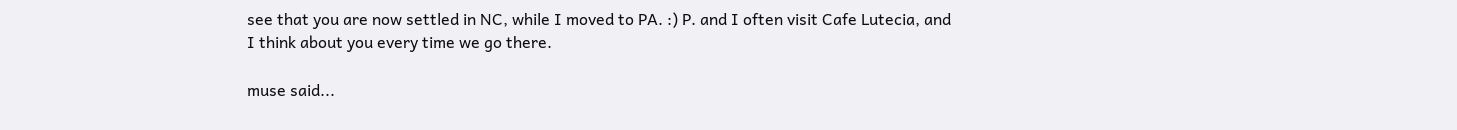see that you are now settled in NC, while I moved to PA. :) P. and I often visit Cafe Lutecia, and I think about you every time we go there.

muse said...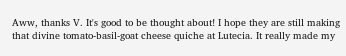Aww, thanks V. It's good to be thought about! I hope they are still making that divine tomato-basil-goat cheese quiche at Lutecia. It really made my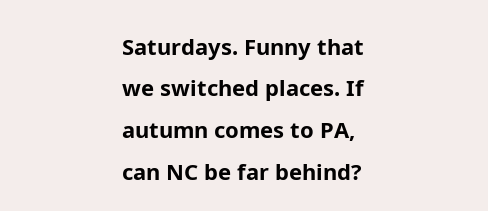Saturdays. Funny that we switched places. If autumn comes to PA, can NC be far behind?